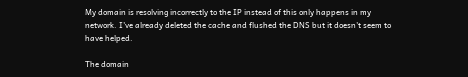My domain is resolving incorrectly to the IP instead of this only happens in my network. I've already deleted the cache and flushed the DNS but it doesn't seem to have helped.

The domain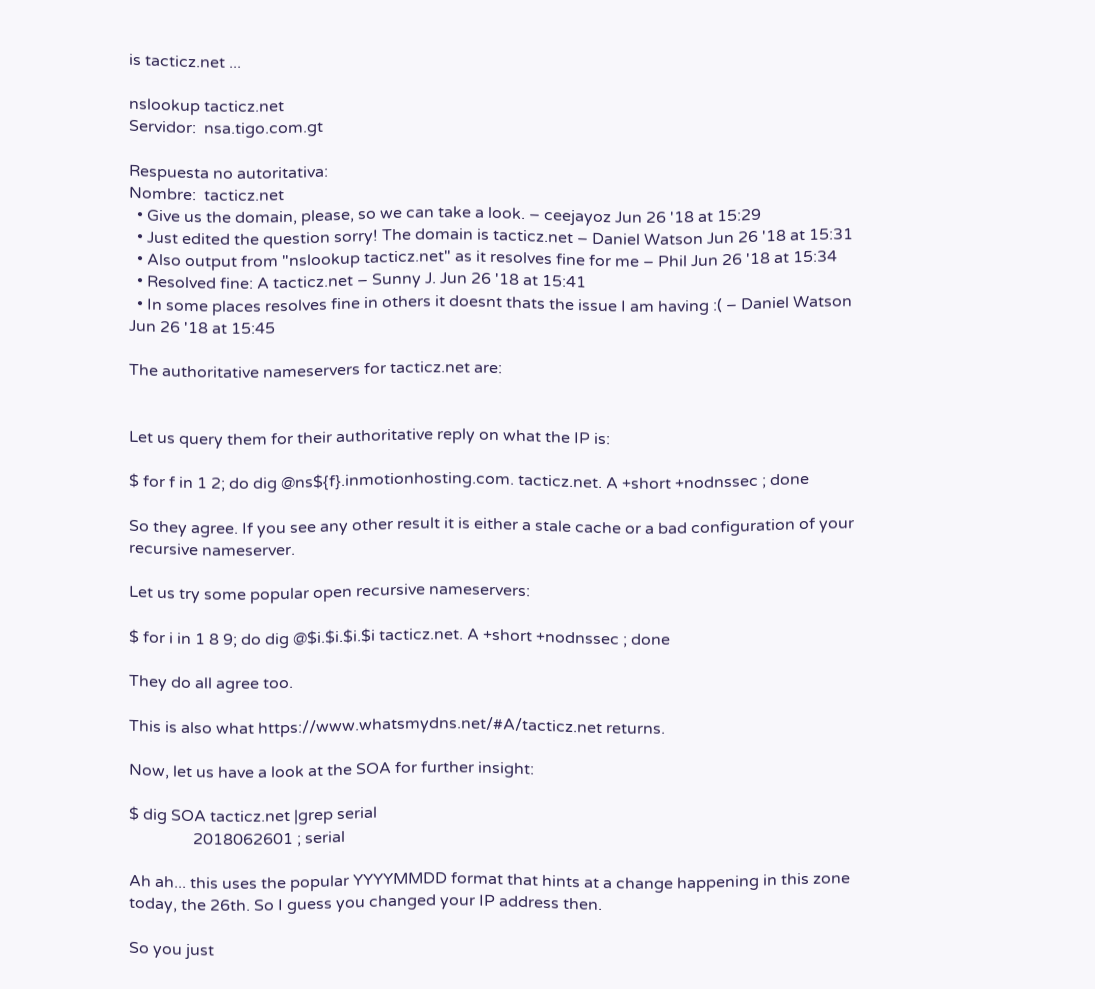is tacticz.net ...

nslookup tacticz.net
Servidor:  nsa.tigo.com.gt

Respuesta no autoritativa:
Nombre:  tacticz.net
  • Give us the domain, please, so we can take a look. – ceejayoz Jun 26 '18 at 15:29
  • Just edited the question sorry! The domain is tacticz.net – Daniel Watson Jun 26 '18 at 15:31
  • Also output from "nslookup tacticz.net" as it resolves fine for me – Phil Jun 26 '18 at 15:34
  • Resolved fine: A tacticz.net – Sunny J. Jun 26 '18 at 15:41
  • In some places resolves fine in others it doesnt thats the issue I am having :( – Daniel Watson Jun 26 '18 at 15:45

The authoritative nameservers for tacticz.net are:


Let us query them for their authoritative reply on what the IP is:

$ for f in 1 2; do dig @ns${f}.inmotionhosting.com. tacticz.net. A +short +nodnssec ; done

So they agree. If you see any other result it is either a stale cache or a bad configuration of your recursive nameserver.

Let us try some popular open recursive nameservers:

$ for i in 1 8 9; do dig @$i.$i.$i.$i tacticz.net. A +short +nodnssec ; done

They do all agree too.

This is also what https://www.whatsmydns.net/#A/tacticz.net returns.

Now, let us have a look at the SOA for further insight:

$ dig SOA tacticz.net |grep serial
                2018062601 ; serial

Ah ah... this uses the popular YYYYMMDD format that hints at a change happening in this zone today, the 26th. So I guess you changed your IP address then.

So you just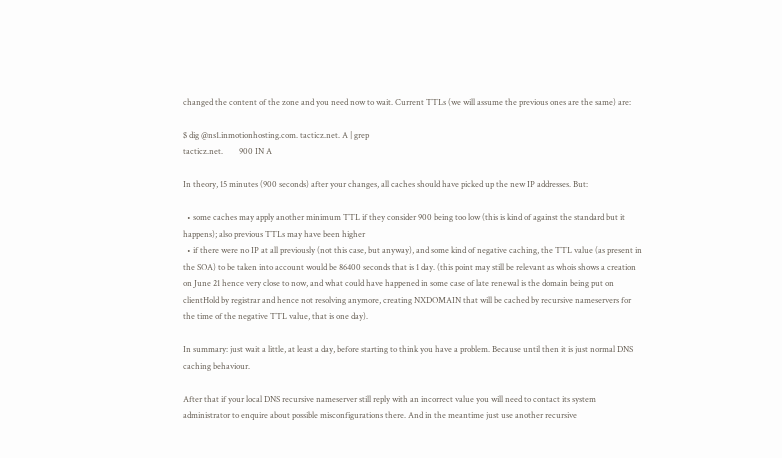changed the content of the zone and you need now to wait. Current TTLs (we will assume the previous ones are the same) are:

$ dig @ns1.inmotionhosting.com. tacticz.net. A | grep
tacticz.net.        900 IN A

In theory, 15 minutes (900 seconds) after your changes, all caches should have picked up the new IP addresses. But:

  • some caches may apply another minimum TTL if they consider 900 being too low (this is kind of against the standard but it happens); also previous TTLs may have been higher
  • if there were no IP at all previously (not this case, but anyway), and some kind of negative caching, the TTL value (as present in the SOA) to be taken into account would be 86400 seconds that is 1 day. (this point may still be relevant as whois shows a creation on June 21 hence very close to now, and what could have happened in some case of late renewal is the domain being put on clientHold by registrar and hence not resolving anymore, creating NXDOMAIN that will be cached by recursive nameservers for the time of the negative TTL value, that is one day).

In summary: just wait a little, at least a day, before starting to think you have a problem. Because until then it is just normal DNS caching behaviour.

After that if your local DNS recursive nameserver still reply with an incorrect value you will need to contact its system administrator to enquire about possible misconfigurations there. And in the meantime just use another recursive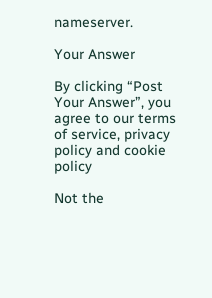nameserver.

Your Answer

By clicking “Post Your Answer”, you agree to our terms of service, privacy policy and cookie policy

Not the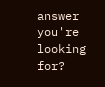answer you're looking for?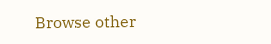Browse other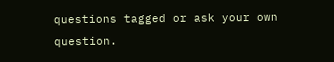questions tagged or ask your own question.